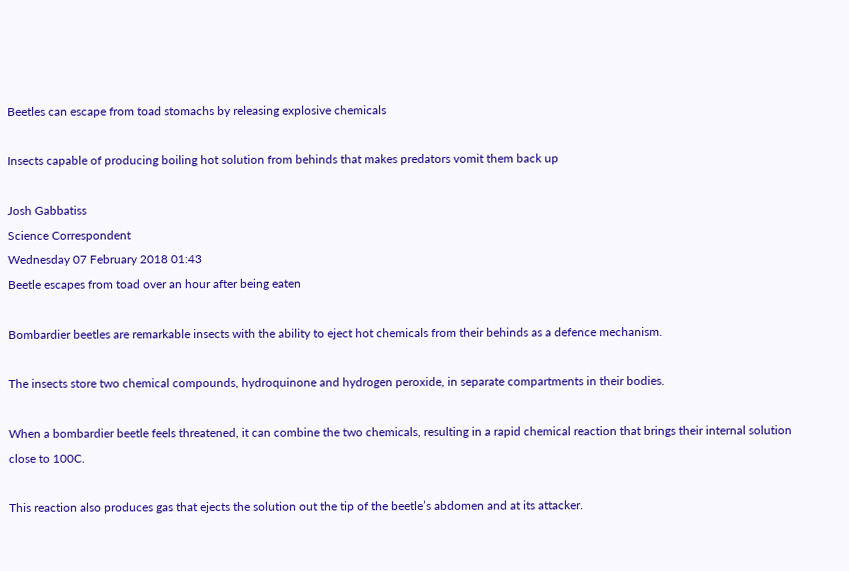Beetles can escape from toad stomachs by releasing explosive chemicals

Insects capable of producing boiling hot solution from behinds that makes predators vomit them back up

Josh Gabbatiss
Science Correspondent
Wednesday 07 February 2018 01:43
Beetle escapes from toad over an hour after being eaten

Bombardier beetles are remarkable insects with the ability to eject hot chemicals from their behinds as a defence mechanism.

The insects store two chemical compounds, hydroquinone and hydrogen peroxide, in separate compartments in their bodies.

When a bombardier beetle feels threatened, it can combine the two chemicals, resulting in a rapid chemical reaction that brings their internal solution close to 100C.

This reaction also produces gas that ejects the solution out the tip of the beetle’s abdomen and at its attacker.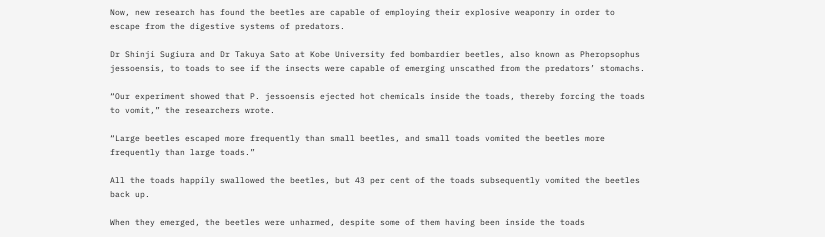Now, new research has found the beetles are capable of employing their explosive weaponry in order to escape from the digestive systems of predators.

Dr Shinji Sugiura and Dr Takuya Sato at Kobe University fed bombardier beetles, also known as Pheropsophus jessoensis, to toads to see if the insects were capable of emerging unscathed from the predators’ stomachs.

“Our experiment showed that P. jessoensis ejected hot chemicals inside the toads, thereby forcing the toads to vomit,” the researchers wrote.

“Large beetles escaped more frequently than small beetles, and small toads vomited the beetles more frequently than large toads.”

All the toads happily swallowed the beetles, but 43 per cent of the toads subsequently vomited the beetles back up.

When they emerged, the beetles were unharmed, despite some of them having been inside the toads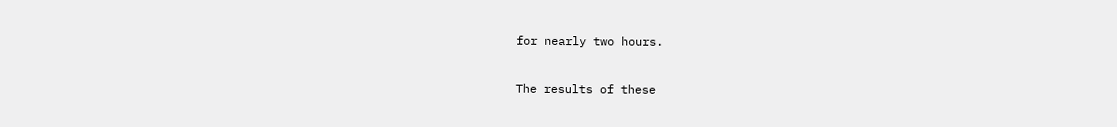for nearly two hours.

The results of these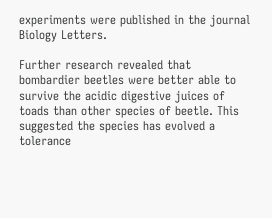experiments were published in the journal Biology Letters.

Further research revealed that bombardier beetles were better able to survive the acidic digestive juices of toads than other species of beetle. This suggested the species has evolved a tolerance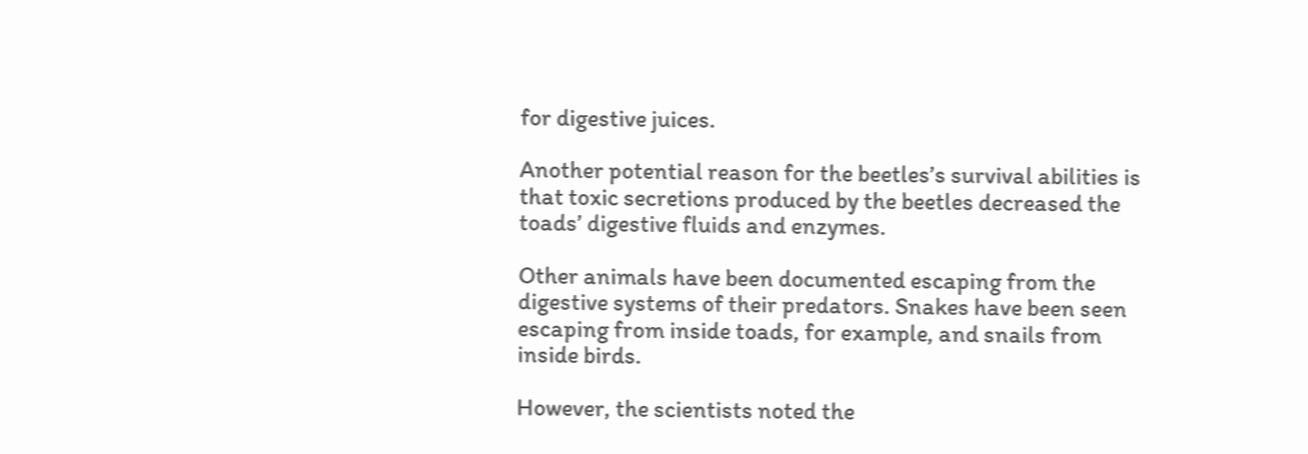for digestive juices.

Another potential reason for the beetles’s survival abilities is that toxic secretions produced by the beetles decreased the toads’ digestive fluids and enzymes.

Other animals have been documented escaping from the digestive systems of their predators. Snakes have been seen escaping from inside toads, for example, and snails from inside birds.

However, the scientists noted the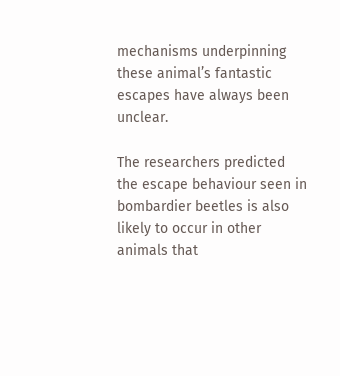mechanisms underpinning these animal’s fantastic escapes have always been unclear.

The researchers predicted the escape behaviour seen in bombardier beetles is also likely to occur in other animals that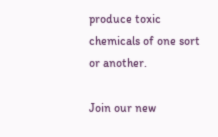produce toxic chemicals of one sort or another.

Join our new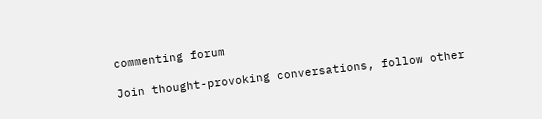commenting forum

Join thought-provoking conversations, follow other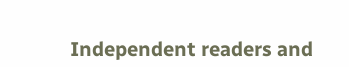Independent readers and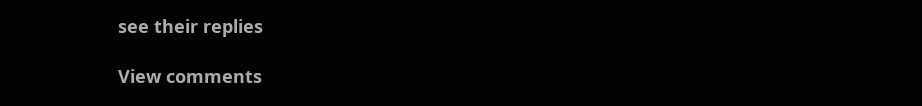see their replies

View comments